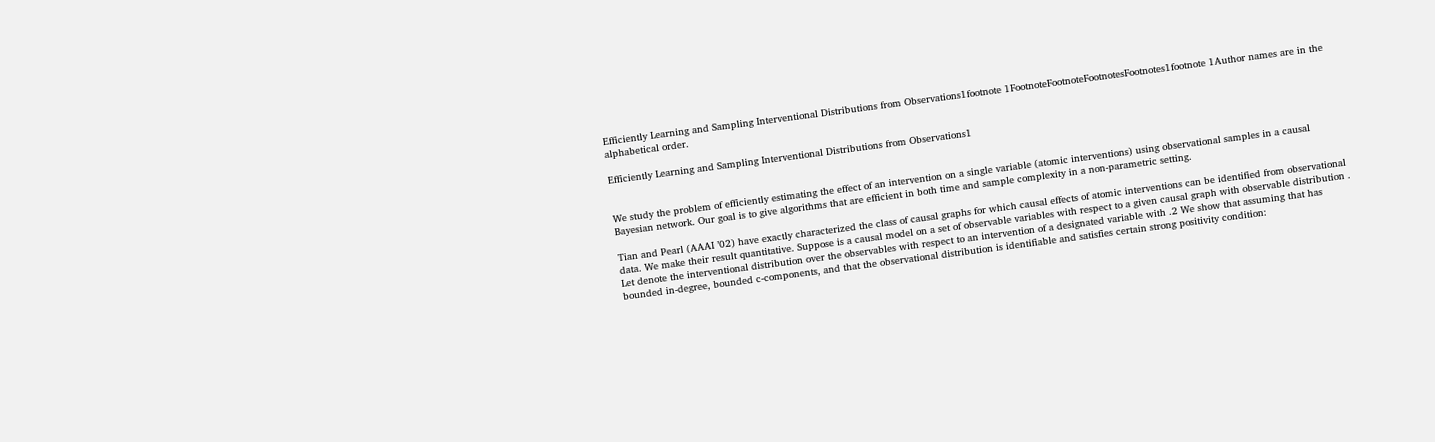Efficiently Learning and Sampling Interventional Distributions from Observations1footnote 1FootnoteFootnoteFootnotesFootnotes1footnote 1Author names are in the alphabetical order.

Efficiently Learning and Sampling Interventional Distributions from Observations1


We study the problem of efficiently estimating the effect of an intervention on a single variable (atomic interventions) using observational samples in a causal Bayesian network. Our goal is to give algorithms that are efficient in both time and sample complexity in a non-parametric setting.

Tian and Pearl (AAAI ’02) have exactly characterized the class of causal graphs for which causal effects of atomic interventions can be identified from observational data. We make their result quantitative. Suppose is a causal model on a set of observable variables with respect to a given causal graph with observable distribution . Let denote the interventional distribution over the observables with respect to an intervention of a designated variable with .2 We show that assuming that has bounded in-degree, bounded c-components, and that the observational distribution is identifiable and satisfies certain strong positivity condition: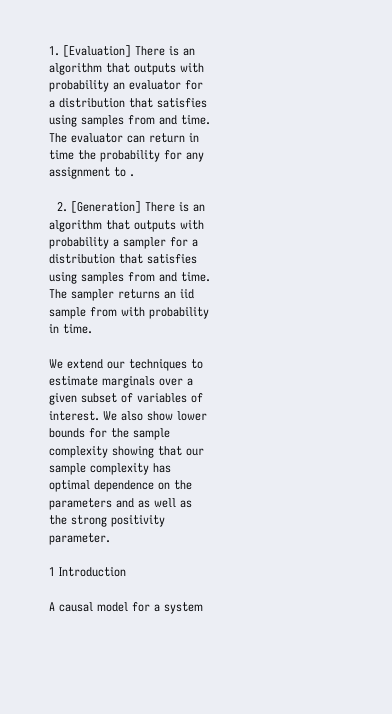1. [Evaluation] There is an algorithm that outputs with probability an evaluator for a distribution that satisfies using samples from and time. The evaluator can return in time the probability for any assignment to .

  2. [Generation] There is an algorithm that outputs with probability a sampler for a distribution that satisfies using samples from and time. The sampler returns an iid sample from with probability in time.

We extend our techniques to estimate marginals over a given subset of variables of interest. We also show lower bounds for the sample complexity showing that our sample complexity has optimal dependence on the parameters and as well as the strong positivity parameter.

1 Introduction

A causal model for a system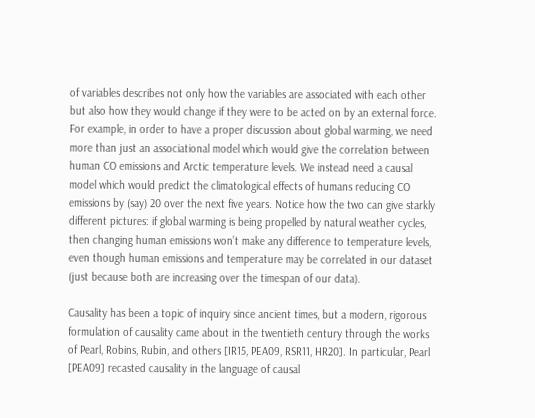of variables describes not only how the variables are associated with each other but also how they would change if they were to be acted on by an external force. For example, in order to have a proper discussion about global warming, we need more than just an associational model which would give the correlation between human CO emissions and Arctic temperature levels. We instead need a causal model which would predict the climatological effects of humans reducing CO emissions by (say) 20 over the next five years. Notice how the two can give starkly different pictures: if global warming is being propelled by natural weather cycles, then changing human emissions won’t make any difference to temperature levels, even though human emissions and temperature may be correlated in our dataset (just because both are increasing over the timespan of our data).

Causality has been a topic of inquiry since ancient times, but a modern, rigorous formulation of causality came about in the twentieth century through the works of Pearl, Robins, Rubin, and others [IR15, PEA09, RSR11, HR20]. In particular, Pearl [PEA09] recasted causality in the language of causal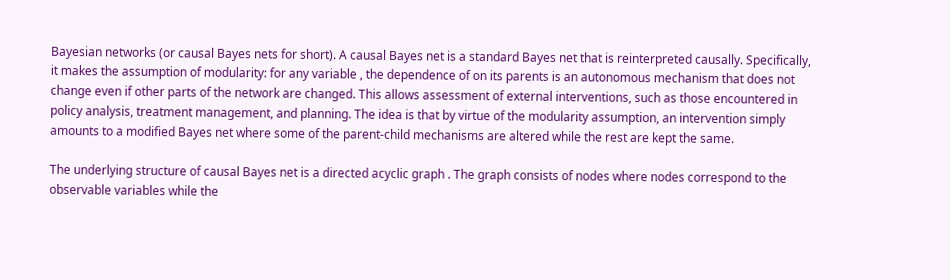Bayesian networks (or causal Bayes nets for short). A causal Bayes net is a standard Bayes net that is reinterpreted causally. Specifically, it makes the assumption of modularity: for any variable , the dependence of on its parents is an autonomous mechanism that does not change even if other parts of the network are changed. This allows assessment of external interventions, such as those encountered in policy analysis, treatment management, and planning. The idea is that by virtue of the modularity assumption, an intervention simply amounts to a modified Bayes net where some of the parent-child mechanisms are altered while the rest are kept the same.

The underlying structure of causal Bayes net is a directed acyclic graph . The graph consists of nodes where nodes correspond to the observable variables while the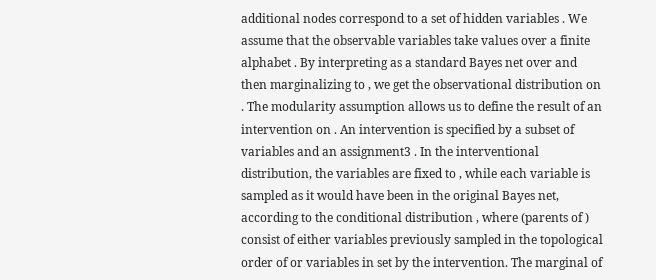additional nodes correspond to a set of hidden variables . We assume that the observable variables take values over a finite alphabet . By interpreting as a standard Bayes net over and then marginalizing to , we get the observational distribution on . The modularity assumption allows us to define the result of an intervention on . An intervention is specified by a subset of variables and an assignment3 . In the interventional distribution, the variables are fixed to , while each variable is sampled as it would have been in the original Bayes net, according to the conditional distribution , where (parents of ) consist of either variables previously sampled in the topological order of or variables in set by the intervention. The marginal of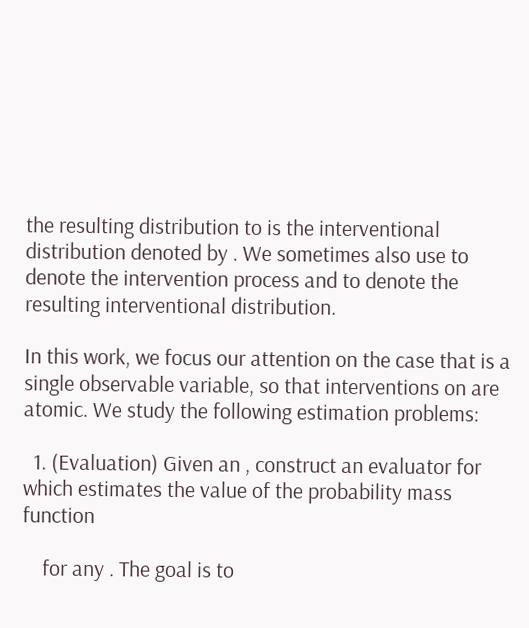the resulting distribution to is the interventional distribution denoted by . We sometimes also use to denote the intervention process and to denote the resulting interventional distribution.

In this work, we focus our attention on the case that is a single observable variable, so that interventions on are atomic. We study the following estimation problems:

  1. (Evaluation) Given an , construct an evaluator for which estimates the value of the probability mass function

    for any . The goal is to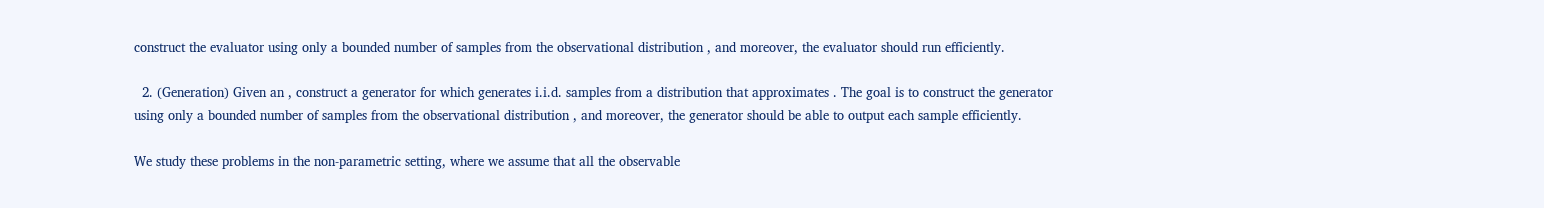construct the evaluator using only a bounded number of samples from the observational distribution , and moreover, the evaluator should run efficiently.

  2. (Generation) Given an , construct a generator for which generates i.i.d. samples from a distribution that approximates . The goal is to construct the generator using only a bounded number of samples from the observational distribution , and moreover, the generator should be able to output each sample efficiently.

We study these problems in the non-parametric setting, where we assume that all the observable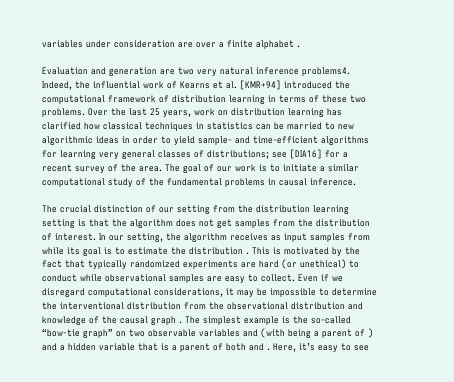variables under consideration are over a finite alphabet .

Evaluation and generation are two very natural inference problems4. Indeed, the influential work of Kearns et al. [KMR+94] introduced the computational framework of distribution learning in terms of these two problems. Over the last 25 years, work on distribution learning has clarified how classical techniques in statistics can be married to new algorithmic ideas in order to yield sample- and time-efficient algorithms for learning very general classes of distributions; see [DIA16] for a recent survey of the area. The goal of our work is to initiate a similar computational study of the fundamental problems in causal inference.

The crucial distinction of our setting from the distribution learning setting is that the algorithm does not get samples from the distribution of interest. In our setting, the algorithm receives as input samples from while its goal is to estimate the distribution . This is motivated by the fact that typically randomized experiments are hard (or unethical) to conduct while observational samples are easy to collect. Even if we disregard computational considerations, it may be impossible to determine the interventional distribution from the observational distribution and knowledge of the causal graph . The simplest example is the so-called “bow-tie graph” on two observable variables and (with being a parent of ) and a hidden variable that is a parent of both and . Here, it’s easy to see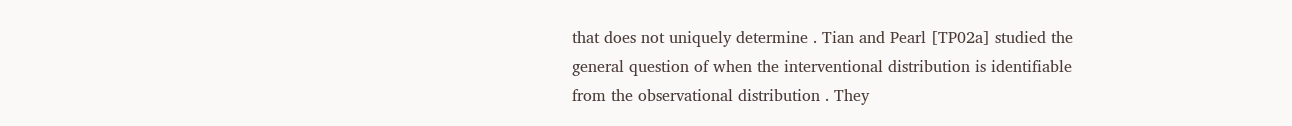that does not uniquely determine . Tian and Pearl [TP02a] studied the general question of when the interventional distribution is identifiable from the observational distribution . They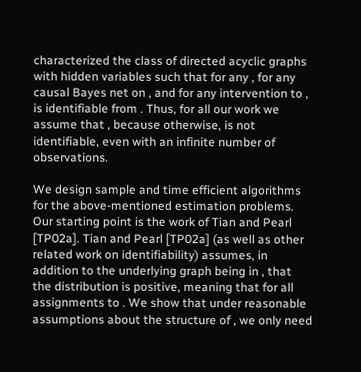characterized the class of directed acyclic graphs with hidden variables such that for any , for any causal Bayes net on , and for any intervention to , is identifiable from . Thus, for all our work we assume that , because otherwise, is not identifiable, even with an infinite number of observations.

We design sample and time efficient algorithms for the above-mentioned estimation problems. Our starting point is the work of Tian and Pearl [TP02a]. Tian and Pearl [TP02a] (as well as other related work on identifiability) assumes, in addition to the underlying graph being in , that the distribution is positive, meaning that for all assignments to . We show that under reasonable assumptions about the structure of , we only need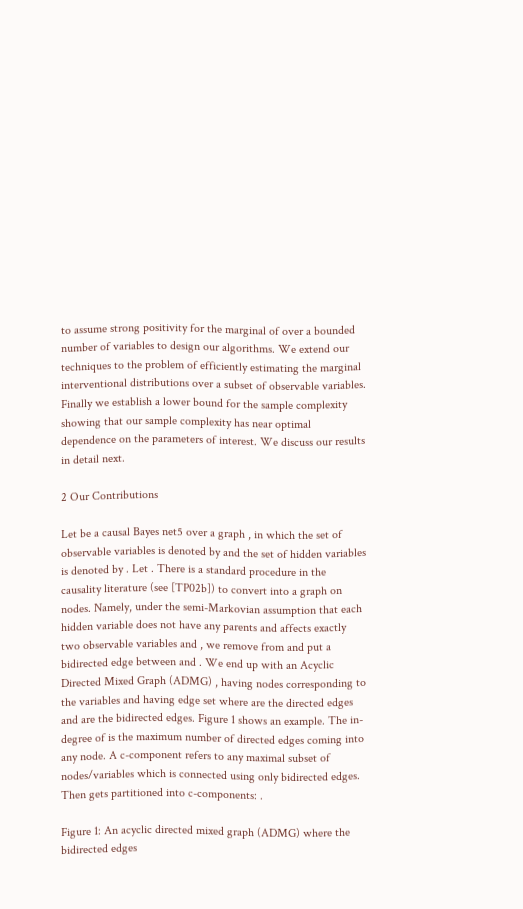to assume strong positivity for the marginal of over a bounded number of variables to design our algorithms. We extend our techniques to the problem of efficiently estimating the marginal interventional distributions over a subset of observable variables. Finally we establish a lower bound for the sample complexity showing that our sample complexity has near optimal dependence on the parameters of interest. We discuss our results in detail next.

2 Our Contributions

Let be a causal Bayes net5 over a graph , in which the set of observable variables is denoted by and the set of hidden variables is denoted by . Let . There is a standard procedure in the causality literature (see [TP02b]) to convert into a graph on nodes. Namely, under the semi-Markovian assumption that each hidden variable does not have any parents and affects exactly two observable variables and , we remove from and put a bidirected edge between and . We end up with an Acyclic Directed Mixed Graph (ADMG) , having nodes corresponding to the variables and having edge set where are the directed edges and are the bidirected edges. Figure 1 shows an example. The in-degree of is the maximum number of directed edges coming into any node. A c-component refers to any maximal subset of nodes/variables which is connected using only bidirected edges. Then gets partitioned into c-components: .

Figure 1: An acyclic directed mixed graph (ADMG) where the bidirected edges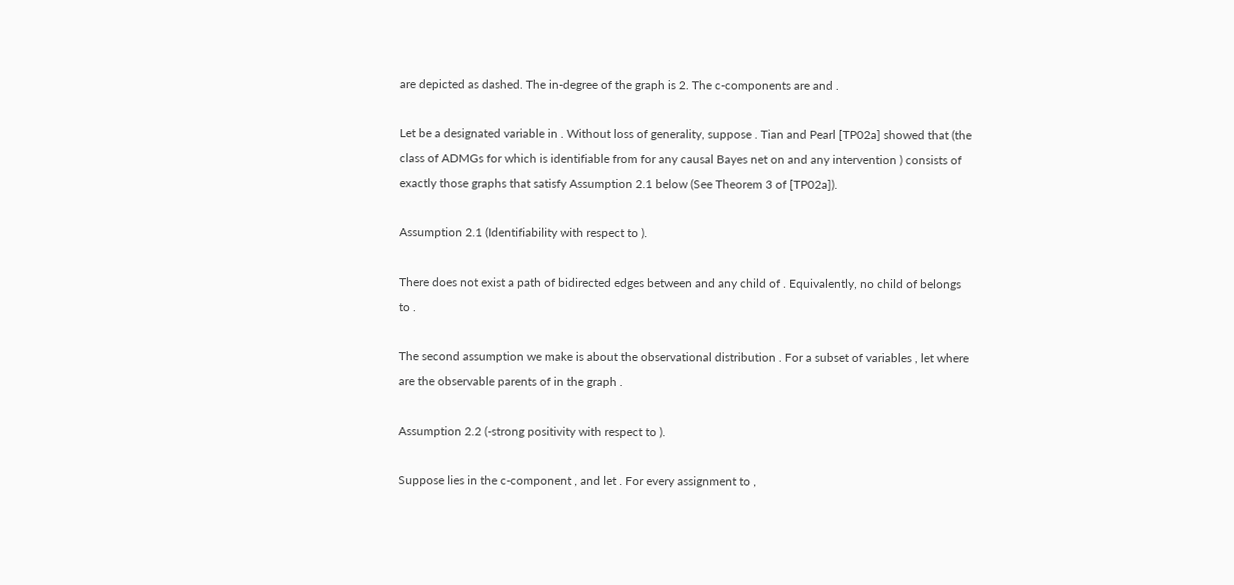are depicted as dashed. The in-degree of the graph is 2. The c-components are and .

Let be a designated variable in . Without loss of generality, suppose . Tian and Pearl [TP02a] showed that (the class of ADMGs for which is identifiable from for any causal Bayes net on and any intervention ) consists of exactly those graphs that satisfy Assumption 2.1 below (See Theorem 3 of [TP02a]).

Assumption 2.1 (Identifiability with respect to ).

There does not exist a path of bidirected edges between and any child of . Equivalently, no child of belongs to .

The second assumption we make is about the observational distribution . For a subset of variables , let where are the observable parents of in the graph .

Assumption 2.2 (-strong positivity with respect to ).

Suppose lies in the c-component , and let . For every assignment to ,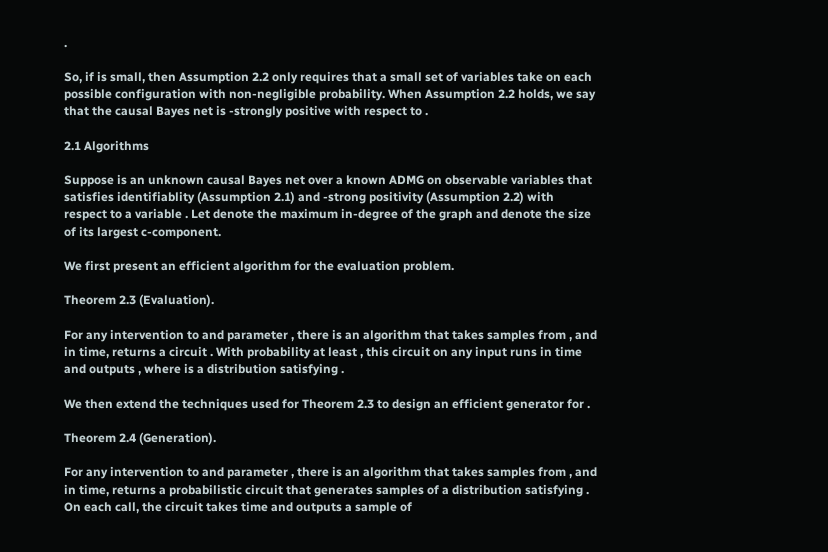.

So, if is small, then Assumption 2.2 only requires that a small set of variables take on each possible configuration with non-negligible probability. When Assumption 2.2 holds, we say that the causal Bayes net is -strongly positive with respect to .

2.1 Algorithms

Suppose is an unknown causal Bayes net over a known ADMG on observable variables that satisfies identifiablity (Assumption 2.1) and -strong positivity (Assumption 2.2) with respect to a variable . Let denote the maximum in-degree of the graph and denote the size of its largest c-component.

We first present an efficient algorithm for the evaluation problem.

Theorem 2.3 (Evaluation).

For any intervention to and parameter , there is an algorithm that takes samples from , and in time, returns a circuit . With probability at least , this circuit on any input runs in time and outputs , where is a distribution satisfying .

We then extend the techniques used for Theorem 2.3 to design an efficient generator for .

Theorem 2.4 (Generation).

For any intervention to and parameter , there is an algorithm that takes samples from , and in time, returns a probabilistic circuit that generates samples of a distribution satisfying . On each call, the circuit takes time and outputs a sample of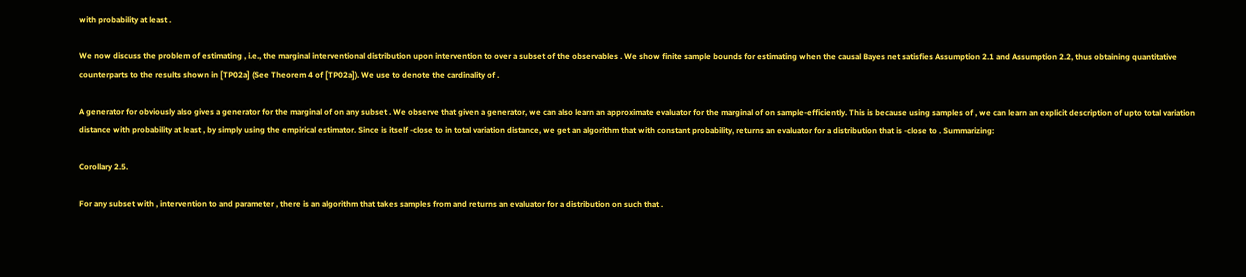with probability at least .

We now discuss the problem of estimating , i.e., the marginal interventional distribution upon intervention to over a subset of the observables . We show finite sample bounds for estimating when the causal Bayes net satisfies Assumption 2.1 and Assumption 2.2, thus obtaining quantitative counterparts to the results shown in [TP02a] (See Theorem 4 of [TP02a]). We use to denote the cardinality of .

A generator for obviously also gives a generator for the marginal of on any subset . We observe that given a generator, we can also learn an approximate evaluator for the marginal of on sample-efficiently. This is because using samples of , we can learn an explicit description of upto total variation distance with probability at least , by simply using the empirical estimator. Since is itself -close to in total variation distance, we get an algorithm that with constant probability, returns an evaluator for a distribution that is -close to . Summarizing:

Corollary 2.5.

For any subset with , intervention to and parameter , there is an algorithm that takes samples from and returns an evaluator for a distribution on such that .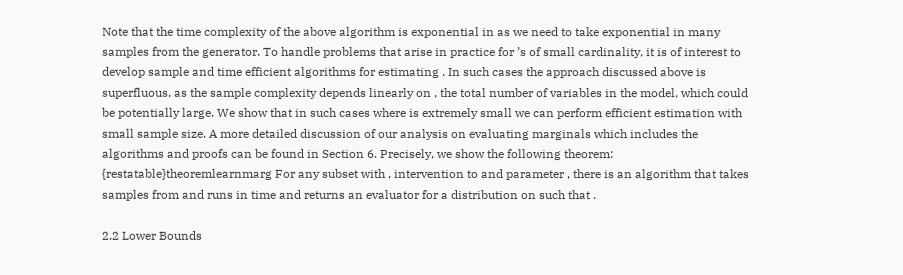Note that the time complexity of the above algorithm is exponential in as we need to take exponential in many samples from the generator. To handle problems that arise in practice for ’s of small cardinality, it is of interest to develop sample and time efficient algorithms for estimating . In such cases the approach discussed above is superfluous, as the sample complexity depends linearly on , the total number of variables in the model, which could be potentially large. We show that in such cases where is extremely small we can perform efficient estimation with small sample size. A more detailed discussion of our analysis on evaluating marginals which includes the algorithms and proofs can be found in Section 6. Precisely, we show the following theorem: {restatable}theoremlearnmarg For any subset with , intervention to and parameter , there is an algorithm that takes samples from and runs in time and returns an evaluator for a distribution on such that .

2.2 Lower Bounds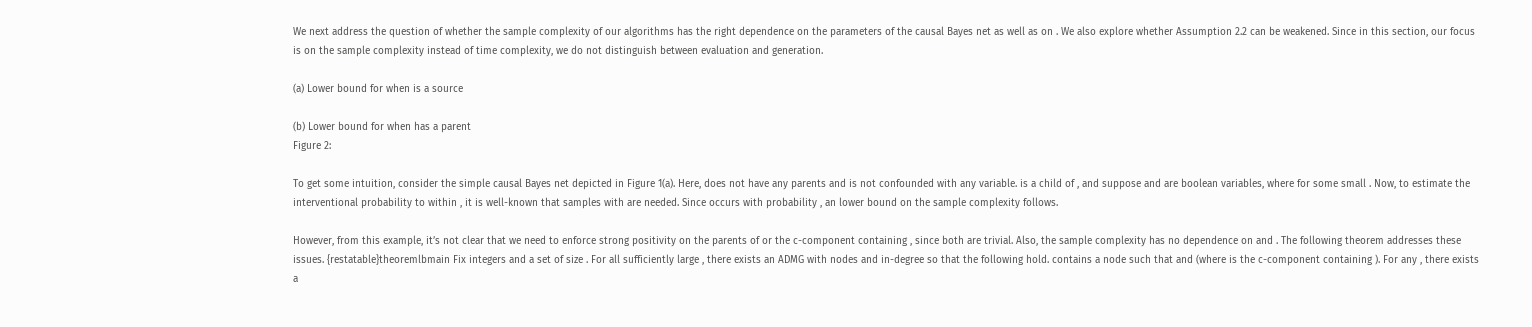We next address the question of whether the sample complexity of our algorithms has the right dependence on the parameters of the causal Bayes net as well as on . We also explore whether Assumption 2.2 can be weakened. Since in this section, our focus is on the sample complexity instead of time complexity, we do not distinguish between evaluation and generation.

(a) Lower bound for when is a source

(b) Lower bound for when has a parent
Figure 2:

To get some intuition, consider the simple causal Bayes net depicted in Figure 1(a). Here, does not have any parents and is not confounded with any variable. is a child of , and suppose and are boolean variables, where for some small . Now, to estimate the interventional probability to within , it is well-known that samples with are needed. Since occurs with probability , an lower bound on the sample complexity follows.

However, from this example, it’s not clear that we need to enforce strong positivity on the parents of or the c-component containing , since both are trivial. Also, the sample complexity has no dependence on and . The following theorem addresses these issues. {restatable}theoremlbmain Fix integers and a set of size . For all sufficiently large , there exists an ADMG with nodes and in-degree so that the following hold. contains a node such that and (where is the c-component containing ). For any , there exists a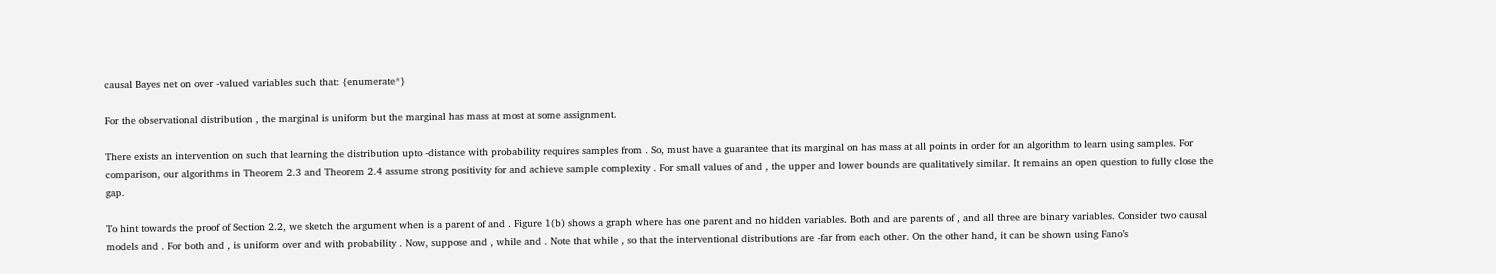causal Bayes net on over -valued variables such that: {enumerate*}

For the observational distribution , the marginal is uniform but the marginal has mass at most at some assignment.

There exists an intervention on such that learning the distribution upto -distance with probability requires samples from . So, must have a guarantee that its marginal on has mass at all points in order for an algorithm to learn using samples. For comparison, our algorithms in Theorem 2.3 and Theorem 2.4 assume strong positivity for and achieve sample complexity . For small values of and , the upper and lower bounds are qualitatively similar. It remains an open question to fully close the gap.

To hint towards the proof of Section 2.2, we sketch the argument when is a parent of and . Figure 1(b) shows a graph where has one parent and no hidden variables. Both and are parents of , and all three are binary variables. Consider two causal models and . For both and , is uniform over and with probability . Now, suppose and , while and . Note that while , so that the interventional distributions are -far from each other. On the other hand, it can be shown using Fano’s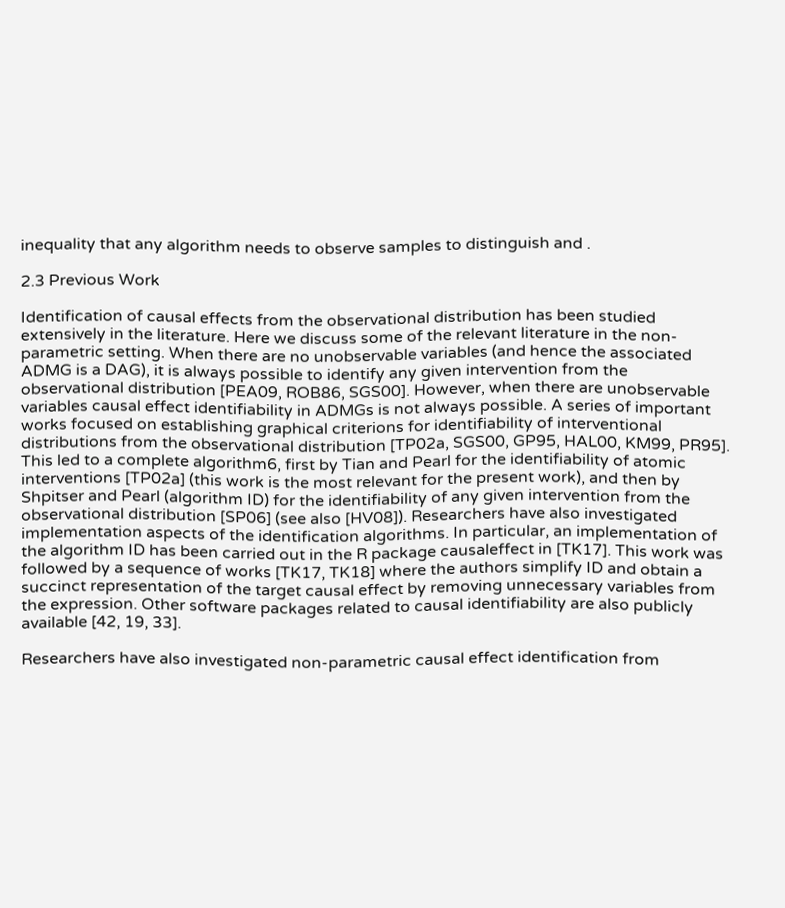inequality that any algorithm needs to observe samples to distinguish and .

2.3 Previous Work

Identification of causal effects from the observational distribution has been studied extensively in the literature. Here we discuss some of the relevant literature in the non-parametric setting. When there are no unobservable variables (and hence the associated ADMG is a DAG), it is always possible to identify any given intervention from the observational distribution [PEA09, ROB86, SGS00]. However, when there are unobservable variables causal effect identifiability in ADMGs is not always possible. A series of important works focused on establishing graphical criterions for identifiability of interventional distributions from the observational distribution [TP02a, SGS00, GP95, HAL00, KM99, PR95]. This led to a complete algorithm6, first by Tian and Pearl for the identifiability of atomic interventions [TP02a] (this work is the most relevant for the present work), and then by Shpitser and Pearl (algorithm ID) for the identifiability of any given intervention from the observational distribution [SP06] (see also [HV08]). Researchers have also investigated implementation aspects of the identification algorithms. In particular, an implementation of the algorithm ID has been carried out in the R package causaleffect in [TK17]. This work was followed by a sequence of works [TK17, TK18] where the authors simplify ID and obtain a succinct representation of the target causal effect by removing unnecessary variables from the expression. Other software packages related to causal identifiability are also publicly available [42, 19, 33].

Researchers have also investigated non-parametric causal effect identification from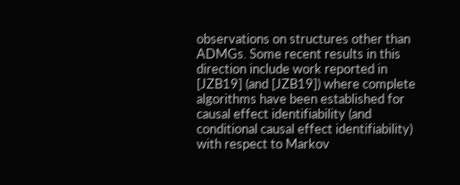observations on structures other than ADMGs. Some recent results in this direction include work reported in [JZB19] (and [JZB19]) where complete algorithms have been established for causal effect identifiability (and conditional causal effect identifiability) with respect to Markov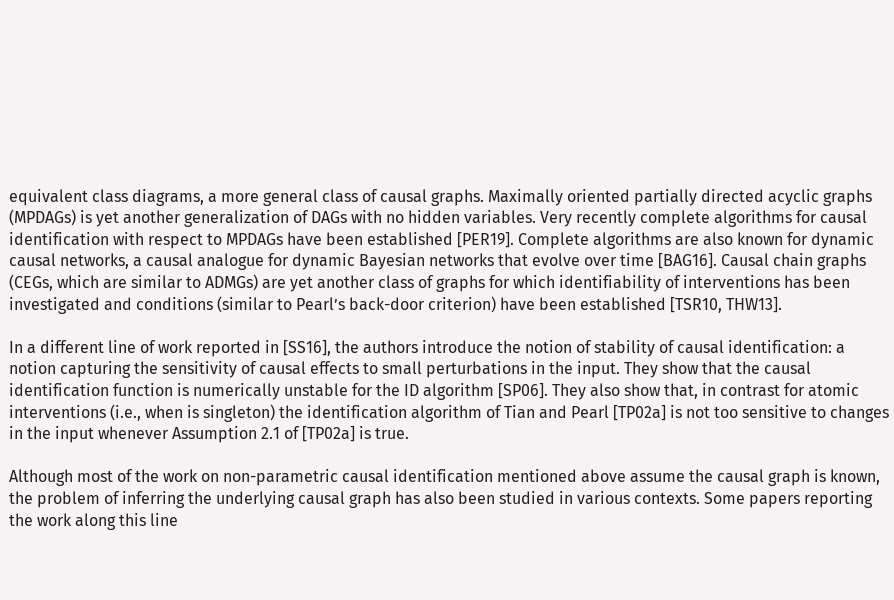equivalent class diagrams, a more general class of causal graphs. Maximally oriented partially directed acyclic graphs (MPDAGs) is yet another generalization of DAGs with no hidden variables. Very recently complete algorithms for causal identification with respect to MPDAGs have been established [PER19]. Complete algorithms are also known for dynamic causal networks, a causal analogue for dynamic Bayesian networks that evolve over time [BAG16]. Causal chain graphs (CEGs, which are similar to ADMGs) are yet another class of graphs for which identifiability of interventions has been investigated and conditions (similar to Pearl’s back-door criterion) have been established [TSR10, THW13].

In a different line of work reported in [SS16], the authors introduce the notion of stability of causal identification: a notion capturing the sensitivity of causal effects to small perturbations in the input. They show that the causal identification function is numerically unstable for the ID algorithm [SP06]. They also show that, in contrast for atomic interventions (i.e., when is singleton) the identification algorithm of Tian and Pearl [TP02a] is not too sensitive to changes in the input whenever Assumption 2.1 of [TP02a] is true.

Although most of the work on non-parametric causal identification mentioned above assume the causal graph is known, the problem of inferring the underlying causal graph has also been studied in various contexts. Some papers reporting the work along this line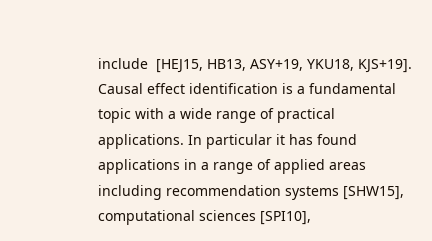include  [HEJ15, HB13, ASY+19, YKU18, KJS+19]. Causal effect identification is a fundamental topic with a wide range of practical applications. In particular it has found applications in a range of applied areas including recommendation systems [SHW15], computational sciences [SPI10],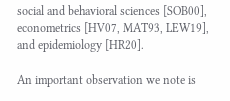social and behavioral sciences [SOB00], econometrics [HV07, MAT93, LEW19], and epidemiology [HR20].

An important observation we note is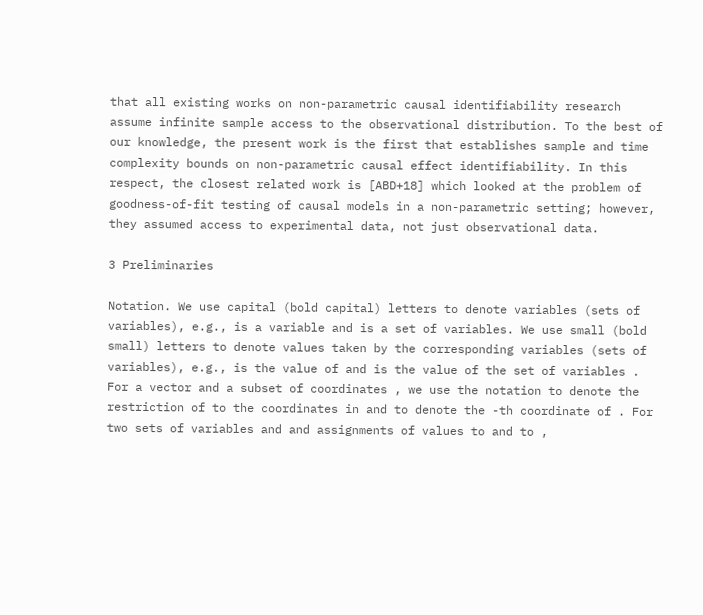that all existing works on non-parametric causal identifiability research assume infinite sample access to the observational distribution. To the best of our knowledge, the present work is the first that establishes sample and time complexity bounds on non-parametric causal effect identifiability. In this respect, the closest related work is [ABD+18] which looked at the problem of goodness-of-fit testing of causal models in a non-parametric setting; however, they assumed access to experimental data, not just observational data.

3 Preliminaries

Notation. We use capital (bold capital) letters to denote variables (sets of variables), e.g., is a variable and is a set of variables. We use small (bold small) letters to denote values taken by the corresponding variables (sets of variables), e.g., is the value of and is the value of the set of variables . For a vector and a subset of coordinates , we use the notation to denote the restriction of to the coordinates in and to denote the -th coordinate of . For two sets of variables and and assignments of values to and to ,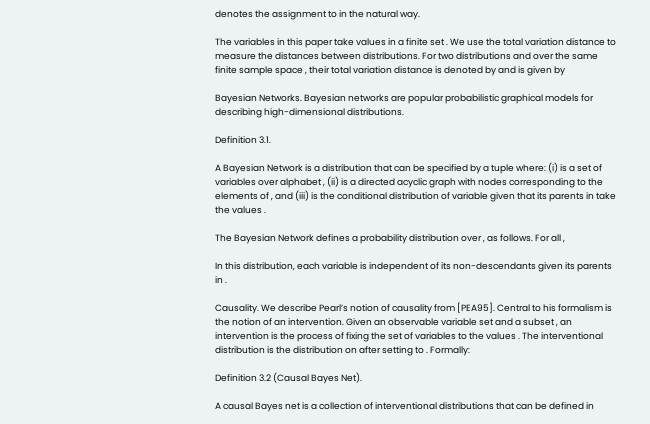denotes the assignment to in the natural way.

The variables in this paper take values in a finite set . We use the total variation distance to measure the distances between distributions. For two distributions and over the same finite sample space , their total variation distance is denoted by and is given by

Bayesian Networks. Bayesian networks are popular probabilistic graphical models for describing high-dimensional distributions.

Definition 3.1.

A Bayesian Network is a distribution that can be specified by a tuple where: (i) is a set of variables over alphabet , (ii) is a directed acyclic graph with nodes corresponding to the elements of , and (iii) is the conditional distribution of variable given that its parents in take the values .

The Bayesian Network defines a probability distribution over , as follows. For all ,

In this distribution, each variable is independent of its non-descendants given its parents in .

Causality. We describe Pearl’s notion of causality from [PEA95]. Central to his formalism is the notion of an intervention. Given an observable variable set and a subset , an intervention is the process of fixing the set of variables to the values . The interventional distribution is the distribution on after setting to . Formally:

Definition 3.2 (Causal Bayes Net).

A causal Bayes net is a collection of interventional distributions that can be defined in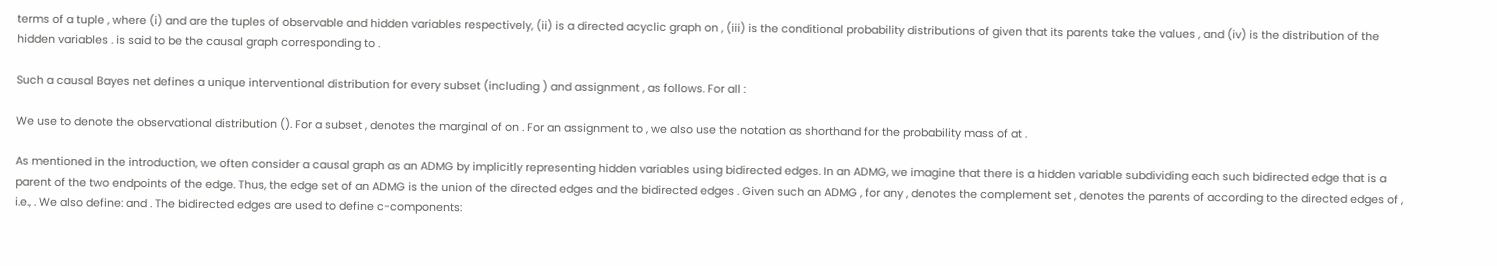terms of a tuple , where (i) and are the tuples of observable and hidden variables respectively, (ii) is a directed acyclic graph on , (iii) is the conditional probability distributions of given that its parents take the values , and (iv) is the distribution of the hidden variables . is said to be the causal graph corresponding to .

Such a causal Bayes net defines a unique interventional distribution for every subset (including ) and assignment , as follows. For all :

We use to denote the observational distribution (). For a subset , denotes the marginal of on . For an assignment to , we also use the notation as shorthand for the probability mass of at .

As mentioned in the introduction, we often consider a causal graph as an ADMG by implicitly representing hidden variables using bidirected edges. In an ADMG, we imagine that there is a hidden variable subdividing each such bidirected edge that is a parent of the two endpoints of the edge. Thus, the edge set of an ADMG is the union of the directed edges and the bidirected edges . Given such an ADMG , for any , denotes the complement set , denotes the parents of according to the directed edges of , i.e., . We also define: and . The bidirected edges are used to define c-components: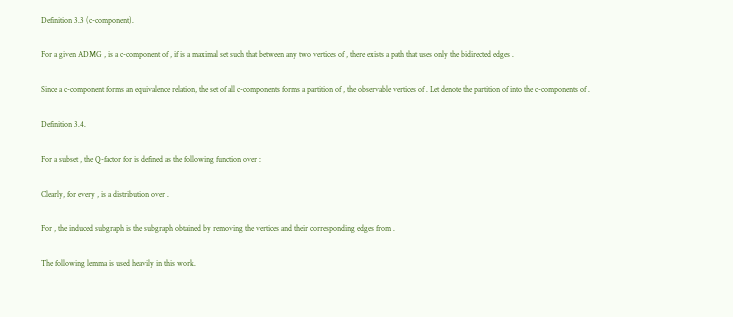Definition 3.3 (c-component).

For a given ADMG , is a c-component of , if is a maximal set such that between any two vertices of , there exists a path that uses only the bidirected edges .

Since a c-component forms an equivalence relation, the set of all c-components forms a partition of , the observable vertices of . Let denote the partition of into the c-components of .

Definition 3.4.

For a subset , the Q-factor for is defined as the following function over :

Clearly, for every , is a distribution over .

For , the induced subgraph is the subgraph obtained by removing the vertices and their corresponding edges from .

The following lemma is used heavily in this work.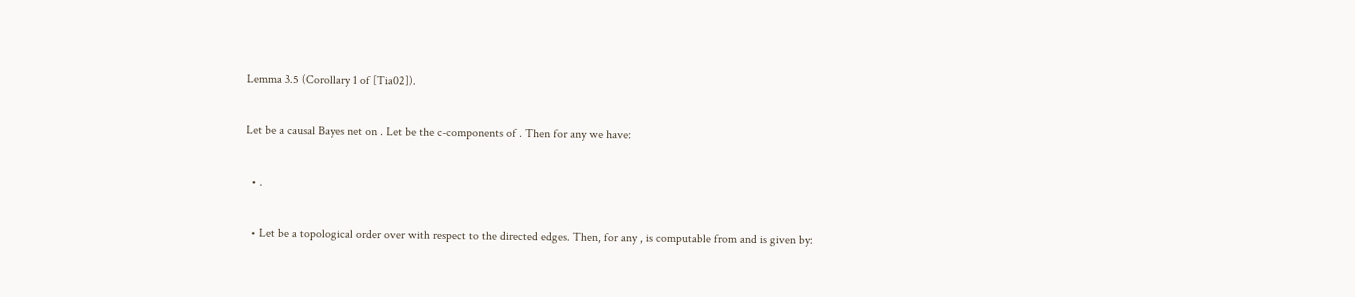Lemma 3.5 (Corollary 1 of [Tia02]).

Let be a causal Bayes net on . Let be the c-components of . Then for any we have:

  • .

  • Let be a topological order over with respect to the directed edges. Then, for any , is computable from and is given by: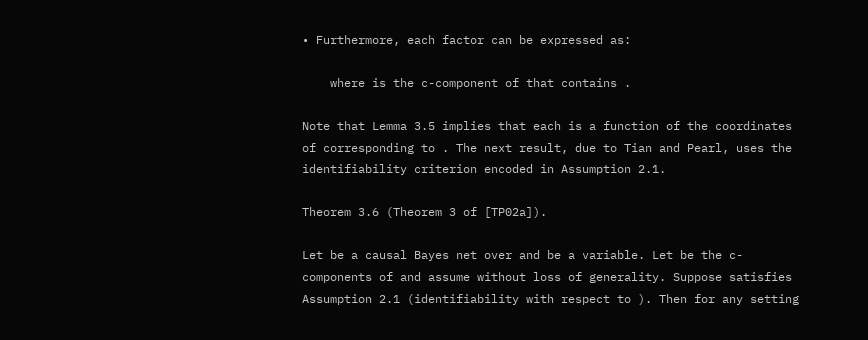• Furthermore, each factor can be expressed as:

    where is the c-component of that contains .

Note that Lemma 3.5 implies that each is a function of the coordinates of corresponding to . The next result, due to Tian and Pearl, uses the identifiability criterion encoded in Assumption 2.1.

Theorem 3.6 (Theorem 3 of [TP02a]).

Let be a causal Bayes net over and be a variable. Let be the c-components of and assume without loss of generality. Suppose satisfies Assumption 2.1 (identifiability with respect to ). Then for any setting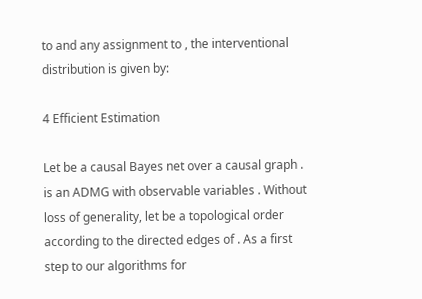to and any assignment to , the interventional distribution is given by:

4 Efficient Estimation

Let be a causal Bayes net over a causal graph . is an ADMG with observable variables . Without loss of generality, let be a topological order according to the directed edges of . As a first step to our algorithms for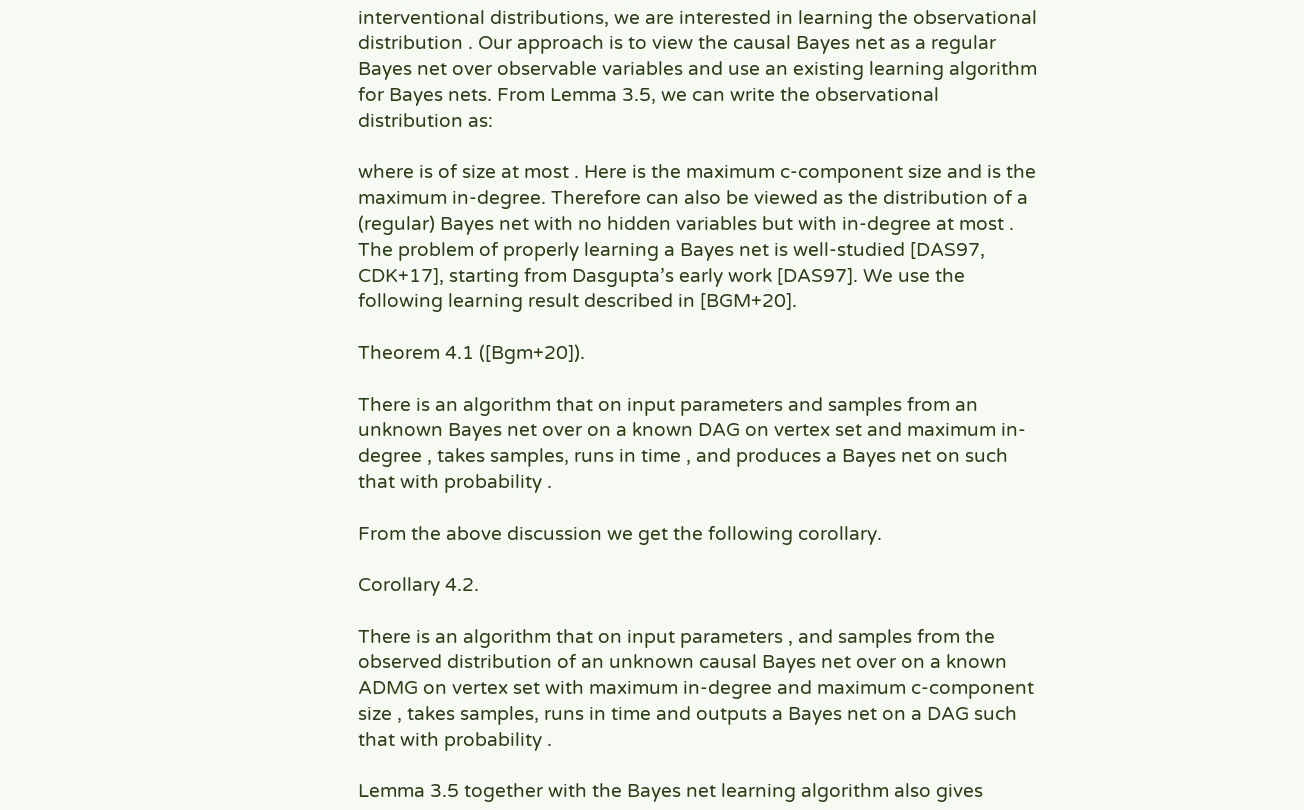interventional distributions, we are interested in learning the observational distribution . Our approach is to view the causal Bayes net as a regular Bayes net over observable variables and use an existing learning algorithm for Bayes nets. From Lemma 3.5, we can write the observational distribution as:

where is of size at most . Here is the maximum c-component size and is the maximum in-degree. Therefore can also be viewed as the distribution of a (regular) Bayes net with no hidden variables but with in-degree at most . The problem of properly learning a Bayes net is well-studied [DAS97, CDK+17], starting from Dasgupta’s early work [DAS97]. We use the following learning result described in [BGM+20].

Theorem 4.1 ([Bgm+20]).

There is an algorithm that on input parameters and samples from an unknown Bayes net over on a known DAG on vertex set and maximum in-degree , takes samples, runs in time , and produces a Bayes net on such that with probability .

From the above discussion we get the following corollary.

Corollary 4.2.

There is an algorithm that on input parameters , and samples from the observed distribution of an unknown causal Bayes net over on a known ADMG on vertex set with maximum in-degree and maximum c-component size , takes samples, runs in time and outputs a Bayes net on a DAG such that with probability .

Lemma 3.5 together with the Bayes net learning algorithm also gives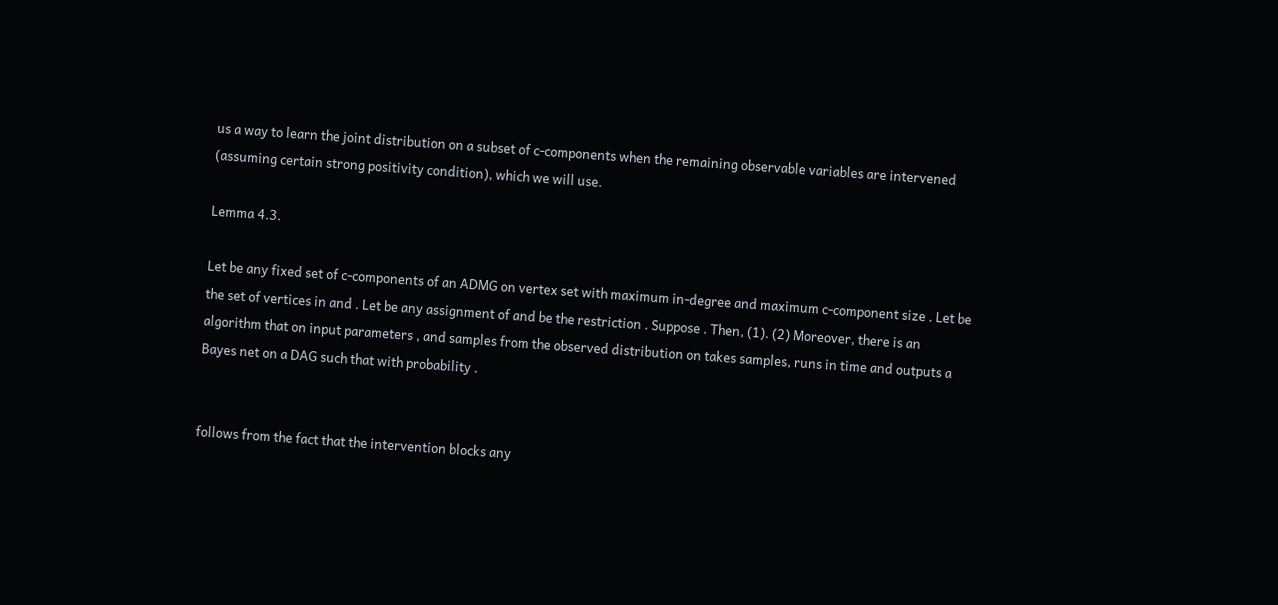us a way to learn the joint distribution on a subset of c-components when the remaining observable variables are intervened (assuming certain strong positivity condition), which we will use.

Lemma 4.3.

Let be any fixed set of c-components of an ADMG on vertex set with maximum in-degree and maximum c-component size . Let be the set of vertices in and . Let be any assignment of and be the restriction . Suppose . Then, (1). (2) Moreover, there is an algorithm that on input parameters , and samples from the observed distribution on takes samples, runs in time and outputs a Bayes net on a DAG such that with probability .


follows from the fact that the intervention blocks any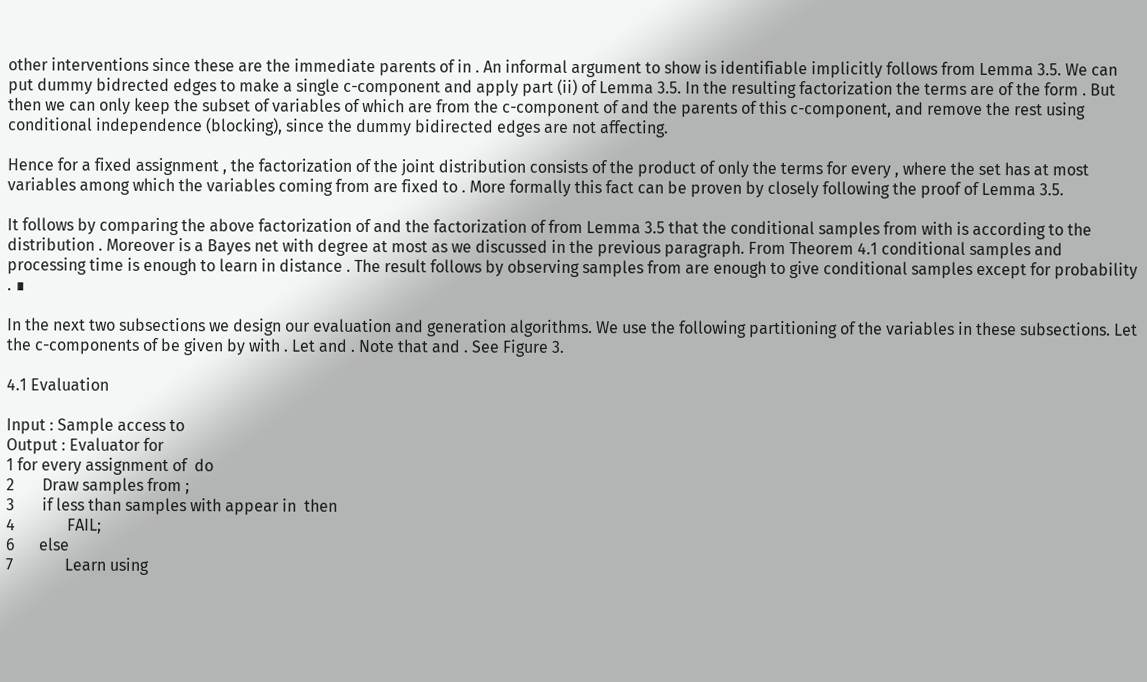other interventions since these are the immediate parents of in . An informal argument to show is identifiable implicitly follows from Lemma 3.5. We can put dummy bidrected edges to make a single c-component and apply part (ii) of Lemma 3.5. In the resulting factorization the terms are of the form . But then we can only keep the subset of variables of which are from the c-component of and the parents of this c-component, and remove the rest using conditional independence (blocking), since the dummy bidirected edges are not affecting.

Hence for a fixed assignment , the factorization of the joint distribution consists of the product of only the terms for every , where the set has at most variables among which the variables coming from are fixed to . More formally this fact can be proven by closely following the proof of Lemma 3.5.

It follows by comparing the above factorization of and the factorization of from Lemma 3.5 that the conditional samples from with is according to the distribution . Moreover is a Bayes net with degree at most as we discussed in the previous paragraph. From Theorem 4.1 conditional samples and processing time is enough to learn in distance . The result follows by observing samples from are enough to give conditional samples except for probability . ∎

In the next two subsections we design our evaluation and generation algorithms. We use the following partitioning of the variables in these subsections. Let the c-components of be given by with . Let and . Note that and . See Figure 3.

4.1 Evaluation

Input : Sample access to
Output : Evaluator for
1 for every assignment of  do
2       Draw samples from ;
3       if less than samples with appear in  then
4             FAIL;
6      else
7             Learn using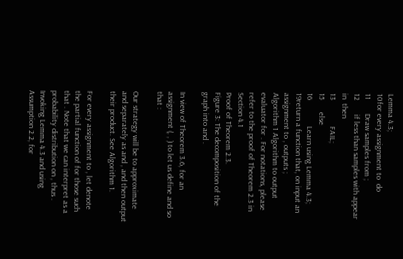Lemma 4.3;
10for every assignment to  do
11       Draw samples from ;
12       if less than samples with appear in  then
13             FAIL;
15      else
16             Learn using Lemma 4.3;
19return a function that, on input an assignment to , outputs ;
Algorithm 1 Algorithm to output evaluator for . For notations, please refer to the proof of Theorem 2.3 in Section 4.1
Proof of Theorem 2.3.
Figure 3: The decomposition of the graph into and .

In view of Theorem 3.6, for an assignment (, , ) to let us define and so that :

Our strategy will be to approximate and separately as and , and then output their product. See Algorithm 1.

For every assignment to , let denote the partial function of for those such that . Note that we can interpret as a probability distribution on , thus . Invoking Lemma 4.3 and using Assumption 2.2, for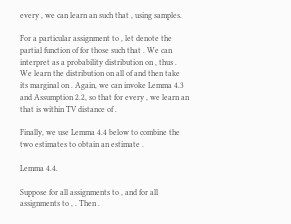every , we can learn an such that , using samples.

For a particular assignment to , let denote the partial function of for those such that . We can interpret as a probability distribution on , thus . We learn the distribution on all of and then take its marginal on . Again, we can invoke Lemma 4.3 and Assumption 2.2, so that for every , we learn an that is within TV distance of .

Finally, we use Lemma 4.4 below to combine the two estimates to obtain an estimate .

Lemma 4.4.

Suppose for all assignments to , and for all assignments to , . Then .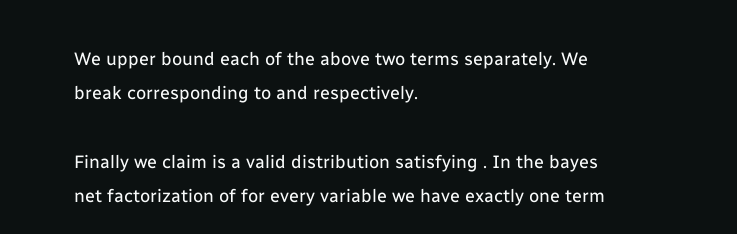We upper bound each of the above two terms separately. We break corresponding to and respectively.

Finally we claim is a valid distribution satisfying . In the bayes net factorization of for every variable we have exactly one term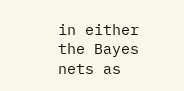in either the Bayes nets as